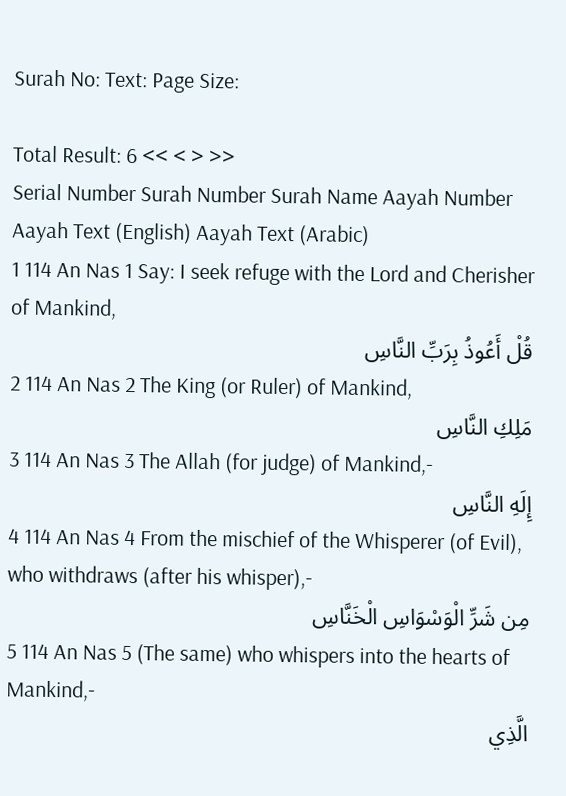Surah No: Text: Page Size:

Total Result: 6 << < > >>
Serial Number Surah Number Surah Name Aayah Number Aayah Text (English) Aayah Text (Arabic)
1 114 An Nas 1 Say: I seek refuge with the Lord and Cherisher of Mankind,
قُلْ أَعُوذُ بِرَبِّ النَّاسِ
2 114 An Nas 2 The King (or Ruler) of Mankind,
مَلِكِ النَّاسِ
3 114 An Nas 3 The Allah (for judge) of Mankind,-
إِلَهِ النَّاسِ
4 114 An Nas 4 From the mischief of the Whisperer (of Evil), who withdraws (after his whisper),-
مِن شَرِّ الْوَسْوَاسِ الْخَنَّاسِ
5 114 An Nas 5 (The same) who whispers into the hearts of Mankind,-
الَّذِي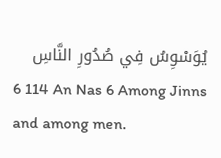يُوَسْوِسُ فِي صُدُورِ النَّاسِ
6 114 An Nas 6 Among Jinns and among men.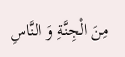مِنَ الْجِنَّةِ وَ النَّاسِ